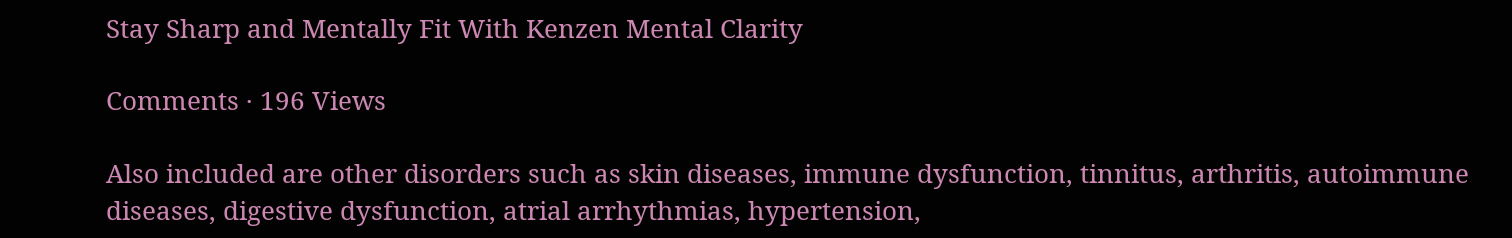Stay Sharp and Mentally Fit With Kenzen Mental Clarity

Comments · 196 Views

Also included are other disorders such as skin diseases, immune dysfunction, tinnitus, arthritis, autoimmune diseases, digestive dysfunction, atrial arrhythmias, hypertension,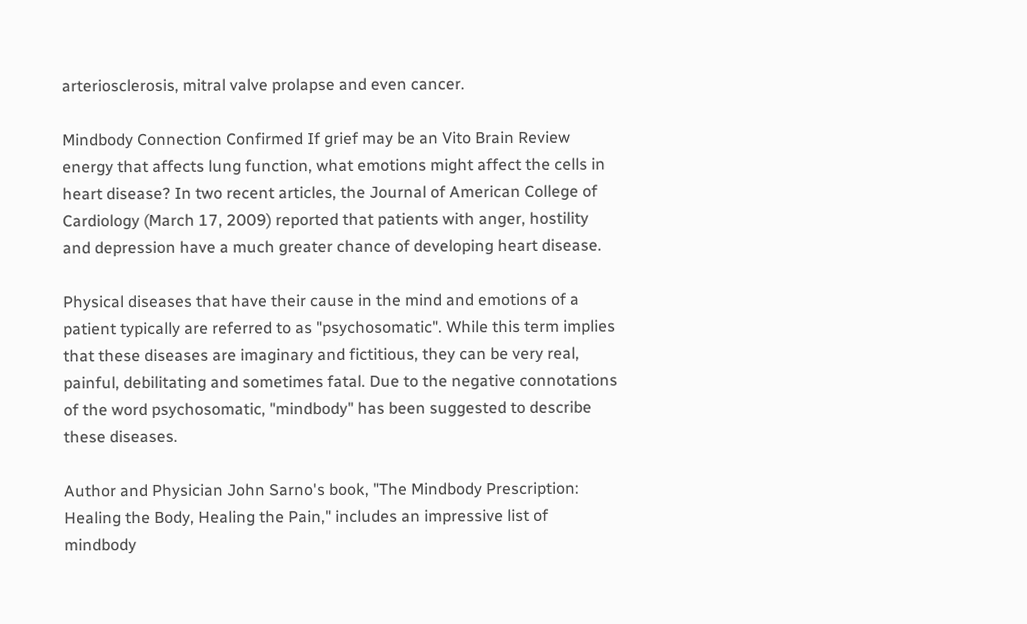arteriosclerosis, mitral valve prolapse and even cancer.

Mindbody Connection Confirmed If grief may be an Vito Brain Review energy that affects lung function, what emotions might affect the cells in heart disease? In two recent articles, the Journal of American College of Cardiology (March 17, 2009) reported that patients with anger, hostility and depression have a much greater chance of developing heart disease.

Physical diseases that have their cause in the mind and emotions of a patient typically are referred to as "psychosomatic". While this term implies that these diseases are imaginary and fictitious, they can be very real, painful, debilitating and sometimes fatal. Due to the negative connotations of the word psychosomatic, "mindbody" has been suggested to describe these diseases.

Author and Physician John Sarno's book, "The Mindbody Prescription: Healing the Body, Healing the Pain," includes an impressive list of mindbody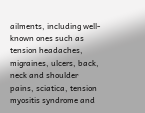ailments, including well-known ones such as tension headaches, migraines, ulcers, back, neck and shoulder pains, sciatica, tension myositis syndrome and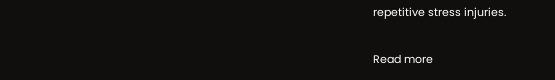repetitive stress injuries.

Read more